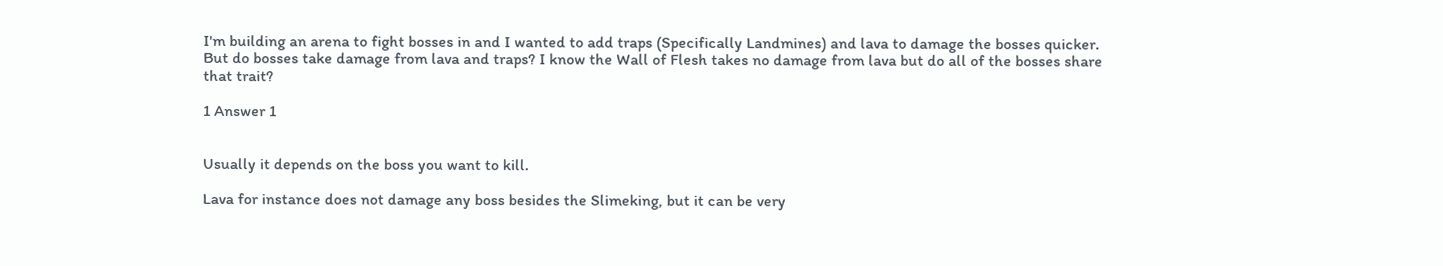I'm building an arena to fight bosses in and I wanted to add traps (Specifically Landmines) and lava to damage the bosses quicker. But do bosses take damage from lava and traps? I know the Wall of Flesh takes no damage from lava but do all of the bosses share that trait?

1 Answer 1


Usually it depends on the boss you want to kill.

Lava for instance does not damage any boss besides the Slimeking, but it can be very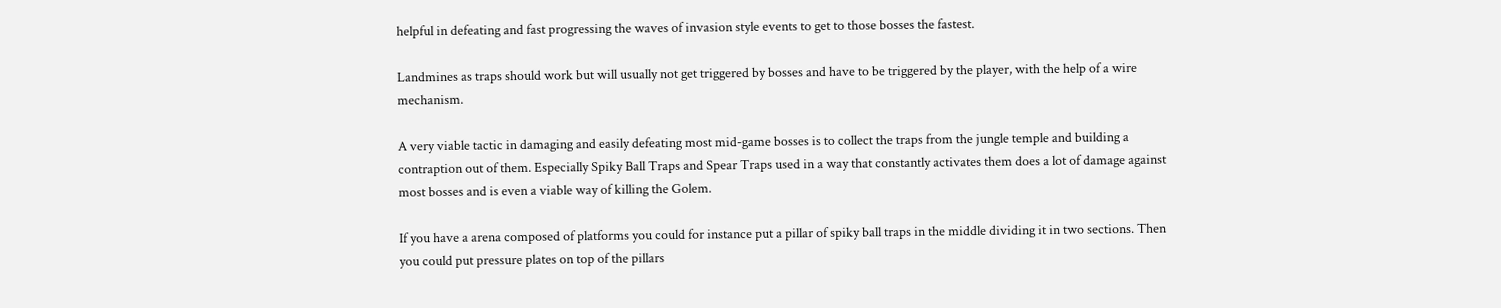helpful in defeating and fast progressing the waves of invasion style events to get to those bosses the fastest.

Landmines as traps should work but will usually not get triggered by bosses and have to be triggered by the player, with the help of a wire mechanism.

A very viable tactic in damaging and easily defeating most mid-game bosses is to collect the traps from the jungle temple and building a contraption out of them. Especially Spiky Ball Traps and Spear Traps used in a way that constantly activates them does a lot of damage against most bosses and is even a viable way of killing the Golem.

If you have a arena composed of platforms you could for instance put a pillar of spiky ball traps in the middle dividing it in two sections. Then you could put pressure plates on top of the pillars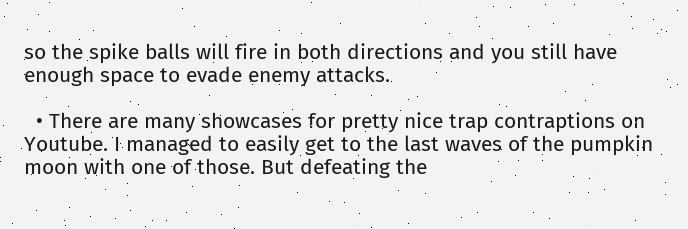so the spike balls will fire in both directions and you still have enough space to evade enemy attacks.

  • There are many showcases for pretty nice trap contraptions on Youtube. I managed to easily get to the last waves of the pumpkin moon with one of those. But defeating the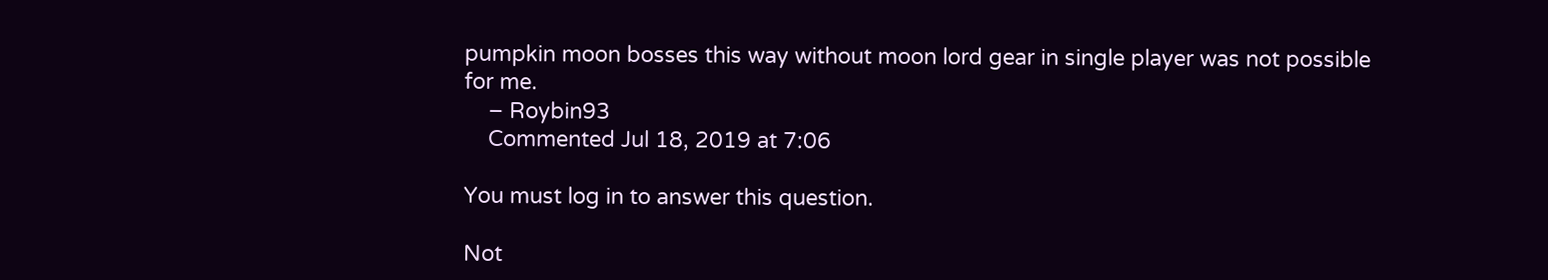pumpkin moon bosses this way without moon lord gear in single player was not possible for me.
    – Roybin93
    Commented Jul 18, 2019 at 7:06

You must log in to answer this question.

Not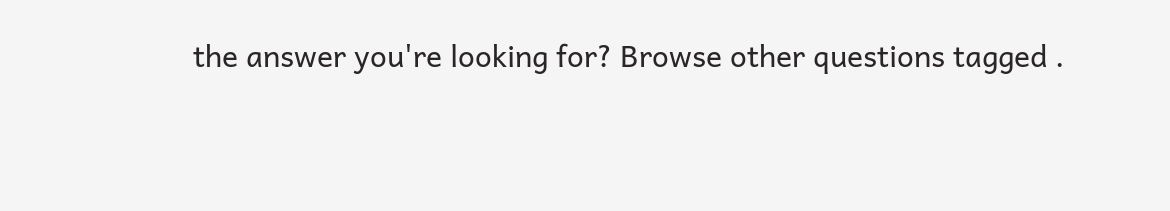the answer you're looking for? Browse other questions tagged .